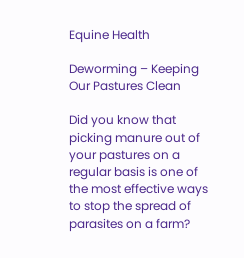Equine Health

Deworming – Keeping Our Pastures Clean

Did you know that picking manure out of your pastures on a regular basis is one of the most effective ways to stop the spread of parasites on a farm?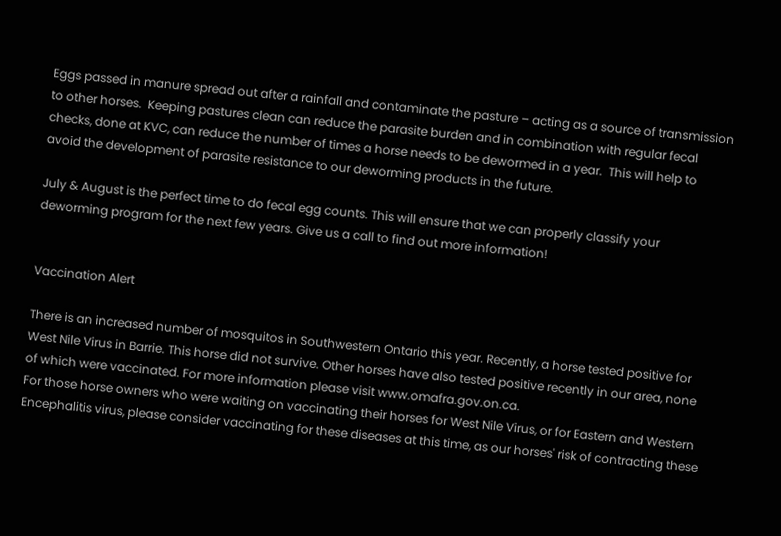Eggs passed in manure spread out after a rainfall and contaminate the pasture – acting as a source of transmission to other horses.  Keeping pastures clean can reduce the parasite burden and in combination with regular fecal checks, done at KVC, can reduce the number of times a horse needs to be dewormed in a year.  This will help to avoid the development of parasite resistance to our deworming products in the future.

July & August is the perfect time to do fecal egg counts. This will ensure that we can properly classify your deworming program for the next few years. Give us a call to find out more information!


Vaccination Alert

There is an increased number of mosquitos in Southwestern Ontario this year. Recently, a horse tested positive for West Nile Virus in Barrie. This horse did not survive. Other horses have also tested positive recently in our area, none of which were vaccinated. For more information please visit www.omafra.gov.on.ca.
For those horse owners who were waiting on vaccinating their horses for West Nile Virus, or for Eastern and Western Encephalitis virus, please consider vaccinating for these diseases at this time, as our horses' risk of contracting these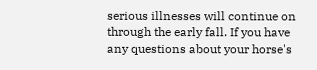serious illnesses will continue on through the early fall. If you have any questions about your horse's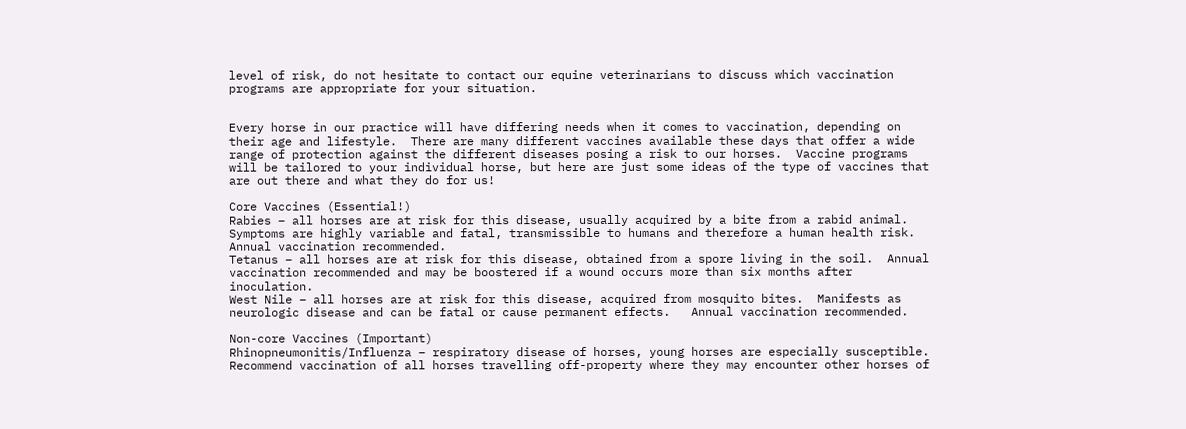level of risk, do not hesitate to contact our equine veterinarians to discuss which vaccination programs are appropriate for your situation.


Every horse in our practice will have differing needs when it comes to vaccination, depending on their age and lifestyle.  There are many different vaccines available these days that offer a wide range of protection against the different diseases posing a risk to our horses.  Vaccine programs will be tailored to your individual horse, but here are just some ideas of the type of vaccines that are out there and what they do for us!

Core Vaccines (Essential!)
Rabies – all horses are at risk for this disease, usually acquired by a bite from a rabid animal.  Symptoms are highly variable and fatal, transmissible to humans and therefore a human health risk.  Annual vaccination recommended.
Tetanus – all horses are at risk for this disease, obtained from a spore living in the soil.  Annual vaccination recommended and may be boostered if a wound occurs more than six months after inoculation.
West Nile – all horses are at risk for this disease, acquired from mosquito bites.  Manifests as neurologic disease and can be fatal or cause permanent effects.   Annual vaccination recommended.

Non-core Vaccines (Important)
Rhinopneumonitis/Influenza – respiratory disease of horses, young horses are especially susceptible.  Recommend vaccination of all horses travelling off-property where they may encounter other horses of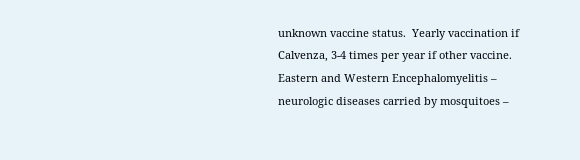unknown vaccine status.  Yearly vaccination if Calvenza, 3-4 times per year if other vaccine.
Eastern and Western Encephalomyelitis – neurologic diseases carried by mosquitoes –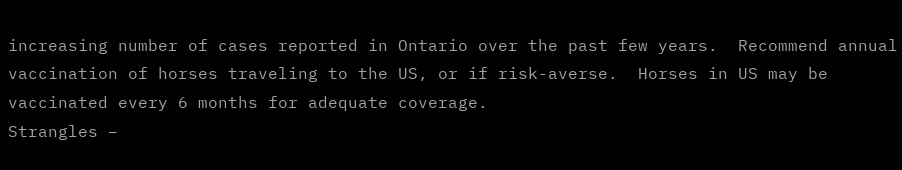increasing number of cases reported in Ontario over the past few years.  Recommend annual vaccination of horses traveling to the US, or if risk-averse.  Horses in US may be vaccinated every 6 months for adequate coverage.
Strangles –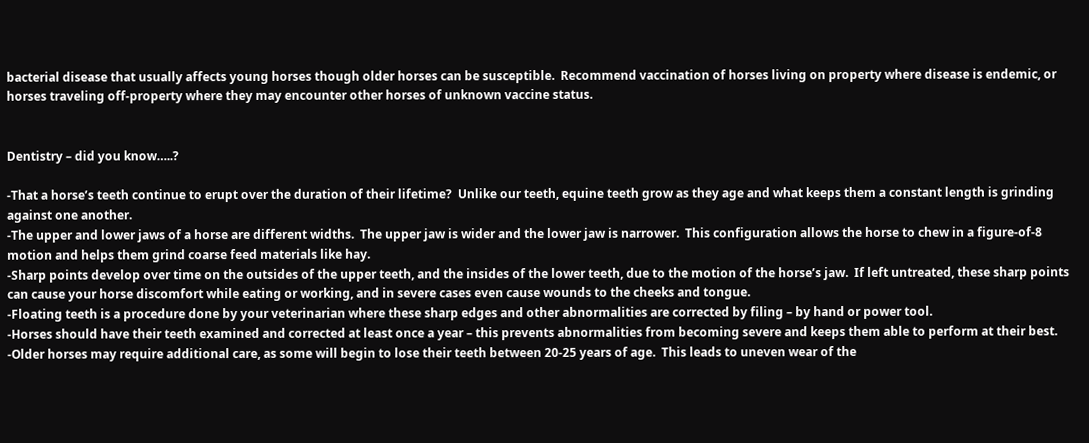bacterial disease that usually affects young horses though older horses can be susceptible.  Recommend vaccination of horses living on property where disease is endemic, or horses traveling off-property where they may encounter other horses of unknown vaccine status.


Dentistry – did you know…..?

-That a horse’s teeth continue to erupt over the duration of their lifetime?  Unlike our teeth, equine teeth grow as they age and what keeps them a constant length is grinding against one another.
-The upper and lower jaws of a horse are different widths.  The upper jaw is wider and the lower jaw is narrower.  This configuration allows the horse to chew in a figure-of-8 motion and helps them grind coarse feed materials like hay.
-Sharp points develop over time on the outsides of the upper teeth, and the insides of the lower teeth, due to the motion of the horse’s jaw.  If left untreated, these sharp points can cause your horse discomfort while eating or working, and in severe cases even cause wounds to the cheeks and tongue.
-Floating teeth is a procedure done by your veterinarian where these sharp edges and other abnormalities are corrected by filing – by hand or power tool.
-Horses should have their teeth examined and corrected at least once a year – this prevents abnormalities from becoming severe and keeps them able to perform at their best.
-Older horses may require additional care, as some will begin to lose their teeth between 20-25 years of age.  This leads to uneven wear of the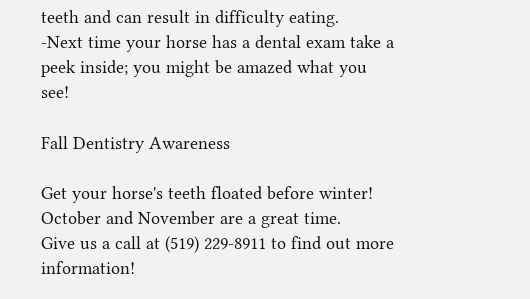teeth and can result in difficulty eating.
-Next time your horse has a dental exam take a peek inside; you might be amazed what you see!

Fall Dentistry Awareness

Get your horse's teeth floated before winter!
October and November are a great time.
Give us a call at (519) 229-8911 to find out more information!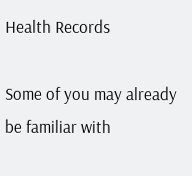Health Records

Some of you may already be familiar with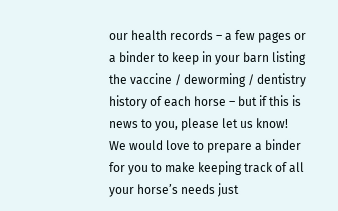our health records – a few pages or a binder to keep in your barn listing the vaccine / deworming / dentistry history of each horse – but if this is news to you, please let us know! We would love to prepare a binder for you to make keeping track of all your horse’s needs just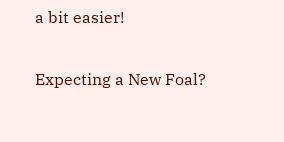a bit easier!


Expecting a New Foal?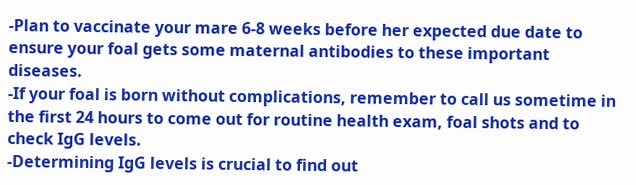-Plan to vaccinate your mare 6-8 weeks before her expected due date to ensure your foal gets some maternal antibodies to these important diseases.
-If your foal is born without complications, remember to call us sometime in the first 24 hours to come out for routine health exam, foal shots and to check IgG levels.
-Determining IgG levels is crucial to find out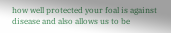how well protected your foal is against disease and also allows us to be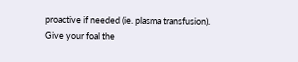proactive if needed (ie. plasma transfusion).
Give your foal the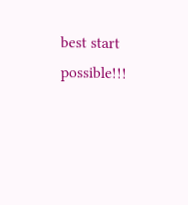best start possible!!!